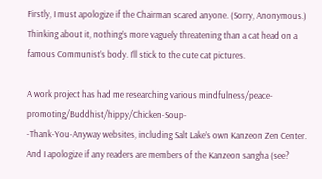Firstly, I must apologize if the Chairman scared anyone. (Sorry, Anonymous.) Thinking about it, nothing’s more vaguely threatening than a cat head on a famous Communist’s body. I’ll stick to the cute cat pictures.

A work project has had me researching various mindfulness/peace-promoting/Buddhist/hippy/Chicken-Soup-
-Thank-You-Anyway websites, including Salt Lake’s own Kanzeon Zen Center. And I apologize if any readers are members of the Kanzeon sangha (see?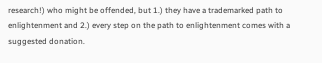research!) who might be offended, but 1.) they have a trademarked path to enlightenment and 2.) every step on the path to enlightenment comes with a suggested donation.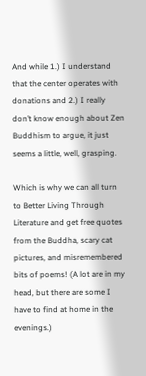And while 1.) I understand that the center operates with donations and 2.) I really don’t know enough about Zen Buddhism to argue, it just seems a little, well, grasping.

Which is why we can all turn to Better Living Through Literature and get free quotes from the Buddha, scary cat pictures, and misremembered bits of poems! (A lot are in my head, but there are some I have to find at home in the evenings.)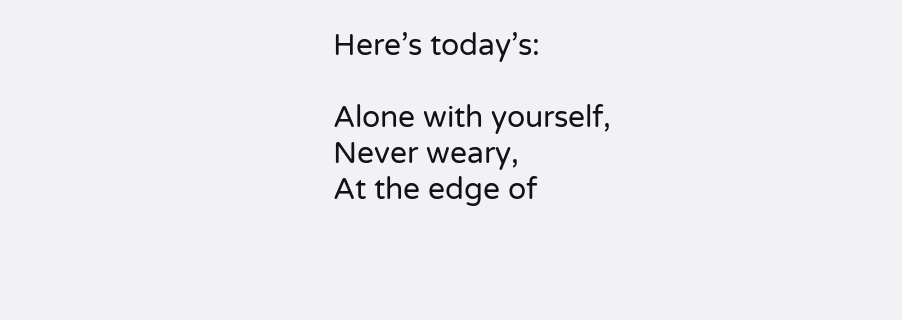Here’s today’s:

Alone with yourself,
Never weary,
At the edge of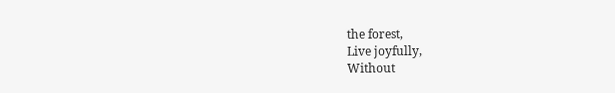the forest,
Live joyfully,
Without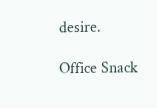desire.

Office Snack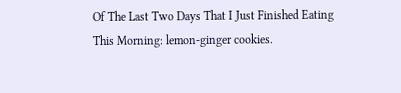Of The Last Two Days That I Just Finished Eating This Morning: lemon-ginger cookies.